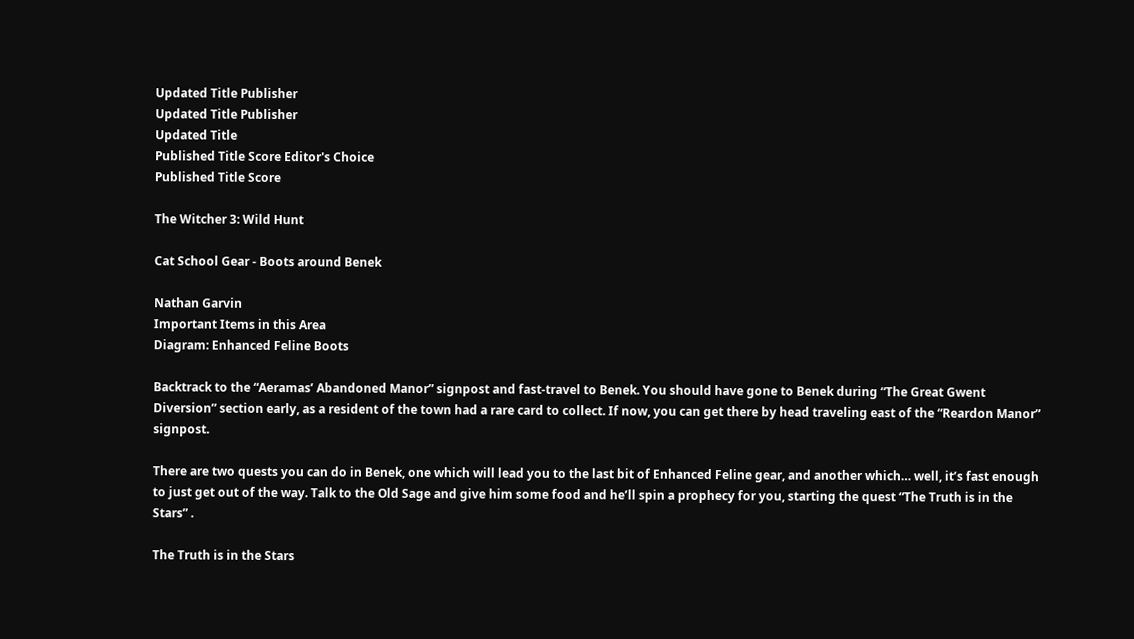Updated Title Publisher
Updated Title Publisher
Updated Title
Published Title Score Editor's Choice
Published Title Score

The Witcher 3: Wild Hunt

Cat School Gear - Boots around Benek

Nathan Garvin
Important Items in this Area
Diagram: Enhanced Feline Boots

Backtrack to the “Aeramas’ Abandoned Manor” signpost and fast-travel to Benek. You should have gone to Benek during “The Great Gwent Diversion” section early, as a resident of the town had a rare card to collect. If now, you can get there by head traveling east of the “Reardon Manor” signpost.

There are two quests you can do in Benek, one which will lead you to the last bit of Enhanced Feline gear, and another which… well, it’s fast enough to just get out of the way. Talk to the Old Sage and give him some food and he’ll spin a prophecy for you, starting the quest “The Truth is in the Stars” .

The Truth is in the Stars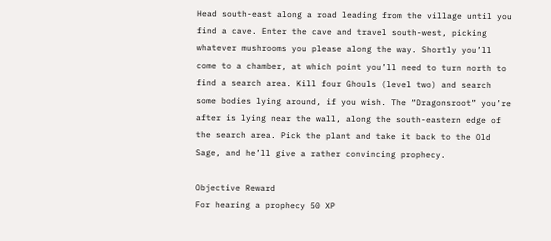Head south-east along a road leading from the village until you find a cave. Enter the cave and travel south-west, picking whatever mushrooms you please along the way. Shortly you’ll come to a chamber, at which point you’ll need to turn north to find a search area. Kill four Ghouls (level two) and search some bodies lying around, if you wish. The “Dragonsroot” you’re after is lying near the wall, along the south-eastern edge of the search area. Pick the plant and take it back to the Old Sage, and he’ll give a rather convincing prophecy.

Objective Reward
For hearing a prophecy 50 XP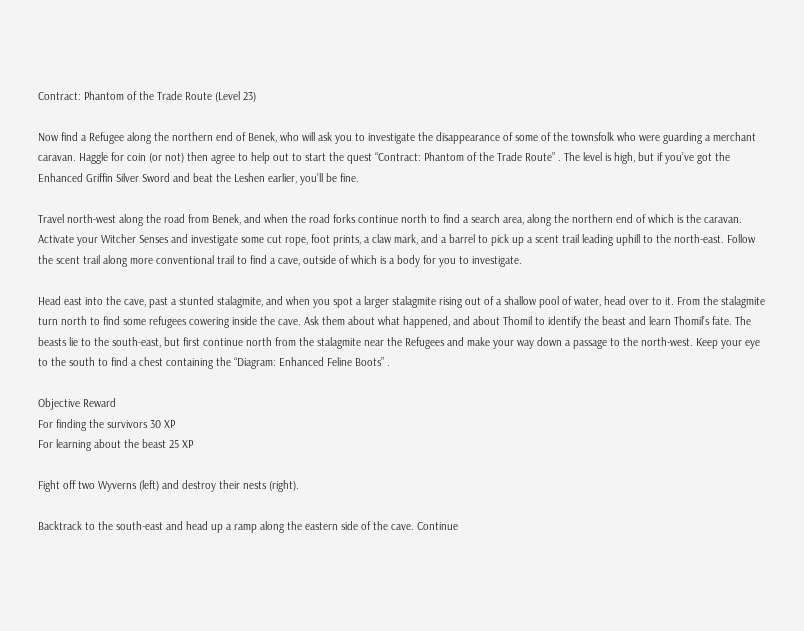Contract: Phantom of the Trade Route (Level 23)

Now find a Refugee along the northern end of Benek, who will ask you to investigate the disappearance of some of the townsfolk who were guarding a merchant caravan. Haggle for coin (or not) then agree to help out to start the quest “Contract: Phantom of the Trade Route” . The level is high, but if you’ve got the Enhanced Griffin Silver Sword and beat the Leshen earlier, you’ll be fine.

Travel north-west along the road from Benek, and when the road forks continue north to find a search area, along the northern end of which is the caravan. Activate your Witcher Senses and investigate some cut rope, foot prints, a claw mark, and a barrel to pick up a scent trail leading uphill to the north-east. Follow the scent trail along more conventional trail to find a cave, outside of which is a body for you to investigate.

Head east into the cave, past a stunted stalagmite, and when you spot a larger stalagmite rising out of a shallow pool of water, head over to it. From the stalagmite turn north to find some refugees cowering inside the cave. Ask them about what happened, and about Thomil to identify the beast and learn Thomil’s fate. The beasts lie to the south-east, but first continue north from the stalagmite near the Refugees and make your way down a passage to the north-west. Keep your eye to the south to find a chest containing the “Diagram: Enhanced Feline Boots” .

Objective Reward
For finding the survivors 30 XP
For learning about the beast 25 XP

Fight off two Wyverns (left) and destroy their nests (right).

Backtrack to the south-east and head up a ramp along the eastern side of the cave. Continue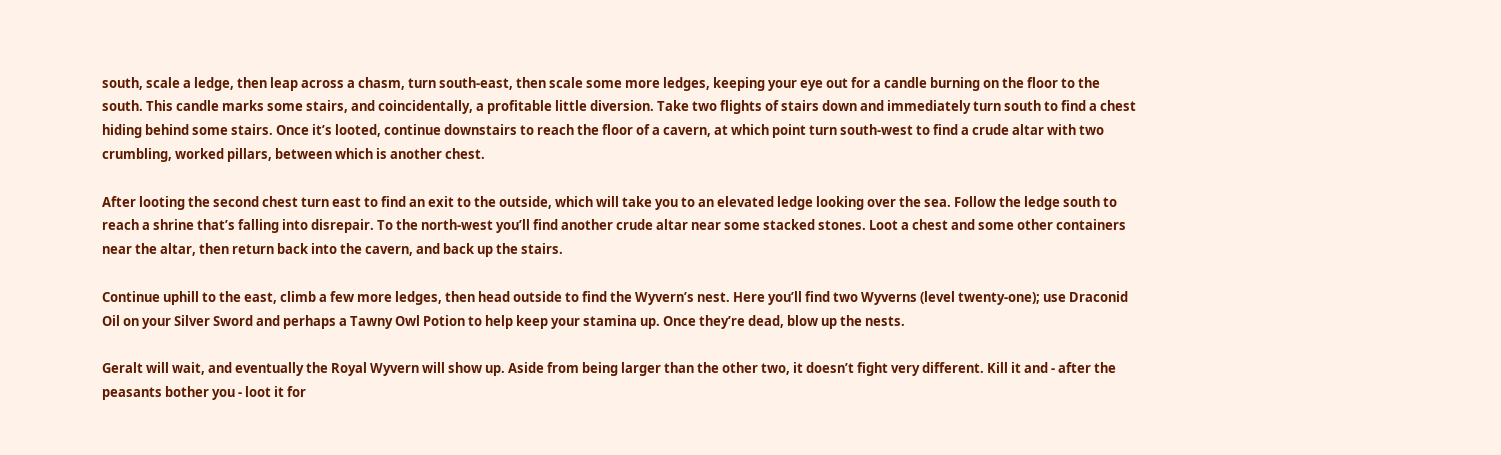south, scale a ledge, then leap across a chasm, turn south-east, then scale some more ledges, keeping your eye out for a candle burning on the floor to the south. This candle marks some stairs, and coincidentally, a profitable little diversion. Take two flights of stairs down and immediately turn south to find a chest hiding behind some stairs. Once it’s looted, continue downstairs to reach the floor of a cavern, at which point turn south-west to find a crude altar with two crumbling, worked pillars, between which is another chest.

After looting the second chest turn east to find an exit to the outside, which will take you to an elevated ledge looking over the sea. Follow the ledge south to reach a shrine that’s falling into disrepair. To the north-west you’ll find another crude altar near some stacked stones. Loot a chest and some other containers near the altar, then return back into the cavern, and back up the stairs.

Continue uphill to the east, climb a few more ledges, then head outside to find the Wyvern’s nest. Here you’ll find two Wyverns (level twenty-one); use Draconid Oil on your Silver Sword and perhaps a Tawny Owl Potion to help keep your stamina up. Once they’re dead, blow up the nests.

Geralt will wait, and eventually the Royal Wyvern will show up. Aside from being larger than the other two, it doesn’t fight very different. Kill it and - after the peasants bother you - loot it for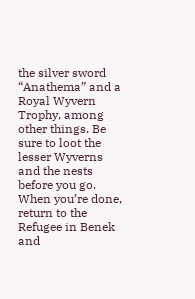the silver sword “Anathema” and a Royal Wyvern Trophy, among other things. Be sure to loot the lesser Wyverns and the nests before you go. When you’re done, return to the Refugee in Benek and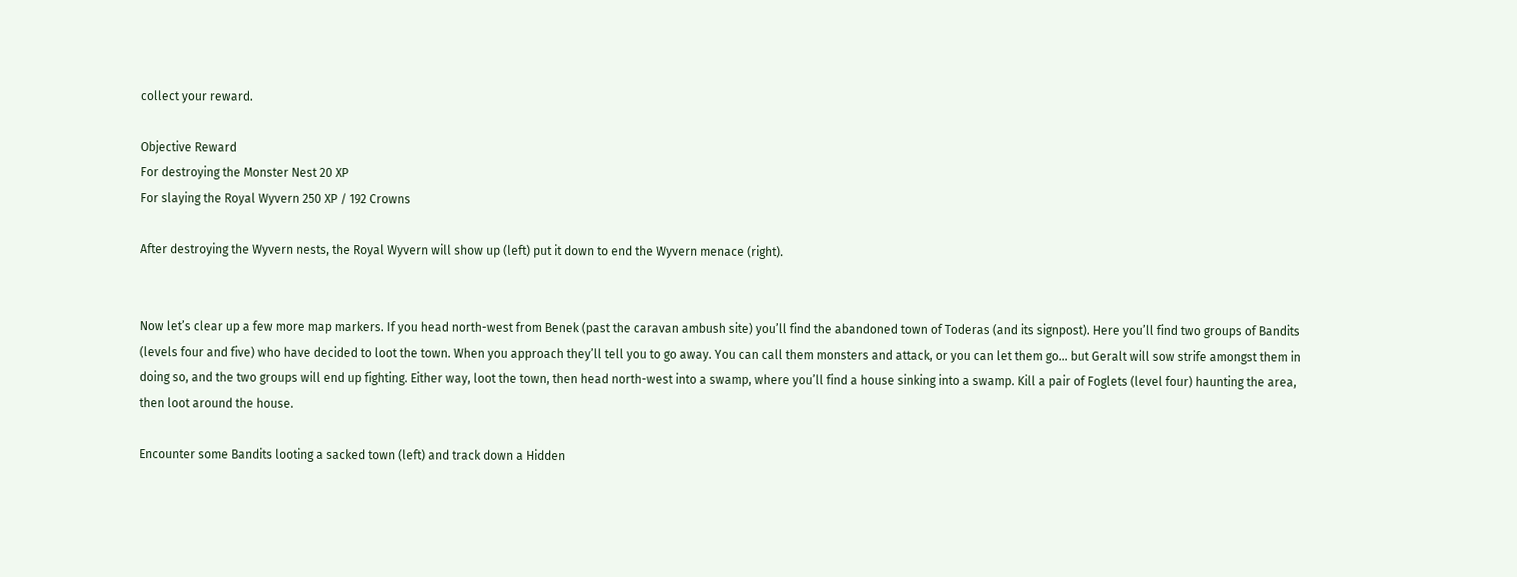collect your reward.

Objective Reward
For destroying the Monster Nest 20 XP
For slaying the Royal Wyvern 250 XP / 192 Crowns

After destroying the Wyvern nests, the Royal Wyvern will show up (left) put it down to end the Wyvern menace (right).


Now let’s clear up a few more map markers. If you head north-west from Benek (past the caravan ambush site) you’ll find the abandoned town of Toderas (and its signpost). Here you’ll find two groups of Bandits (levels four and five) who have decided to loot the town. When you approach they’ll tell you to go away. You can call them monsters and attack, or you can let them go… but Geralt will sow strife amongst them in doing so, and the two groups will end up fighting. Either way, loot the town, then head north-west into a swamp, where you’ll find a house sinking into a swamp. Kill a pair of Foglets (level four) haunting the area, then loot around the house.

Encounter some Bandits looting a sacked town (left) and track down a Hidden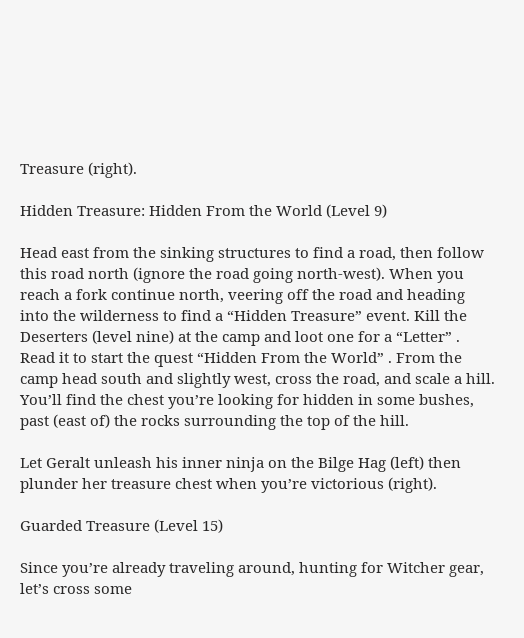Treasure (right).

Hidden Treasure: Hidden From the World (Level 9)

Head east from the sinking structures to find a road, then follow this road north (ignore the road going north-west). When you reach a fork continue north, veering off the road and heading into the wilderness to find a “Hidden Treasure” event. Kill the Deserters (level nine) at the camp and loot one for a “Letter” . Read it to start the quest “Hidden From the World” . From the camp head south and slightly west, cross the road, and scale a hill. You’ll find the chest you’re looking for hidden in some bushes, past (east of) the rocks surrounding the top of the hill.

Let Geralt unleash his inner ninja on the Bilge Hag (left) then plunder her treasure chest when you’re victorious (right).

Guarded Treasure (Level 15)

Since you’re already traveling around, hunting for Witcher gear, let’s cross some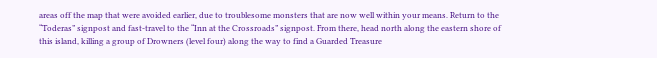areas off the map that were avoided earlier, due to troublesome monsters that are now well within your means. Return to the “Toderas” signpost and fast-travel to the “Inn at the Crossroads” signpost. From there, head north along the eastern shore of this island, killing a group of Drowners (level four) along the way to find a Guarded Treasure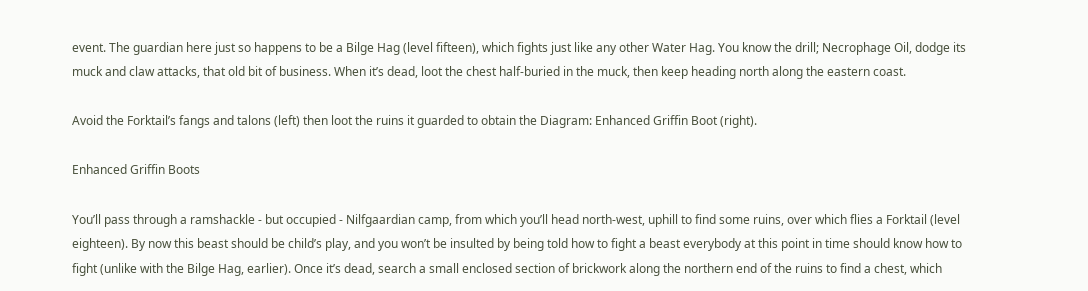event. The guardian here just so happens to be a Bilge Hag (level fifteen), which fights just like any other Water Hag. You know the drill; Necrophage Oil, dodge its muck and claw attacks, that old bit of business. When it’s dead, loot the chest half-buried in the muck, then keep heading north along the eastern coast.

Avoid the Forktail’s fangs and talons (left) then loot the ruins it guarded to obtain the Diagram: Enhanced Griffin Boot (right).

Enhanced Griffin Boots

You’ll pass through a ramshackle - but occupied - Nilfgaardian camp, from which you’ll head north-west, uphill to find some ruins, over which flies a Forktail (level eighteen). By now this beast should be child’s play, and you won’t be insulted by being told how to fight a beast everybody at this point in time should know how to fight (unlike with the Bilge Hag, earlier). Once it’s dead, search a small enclosed section of brickwork along the northern end of the ruins to find a chest, which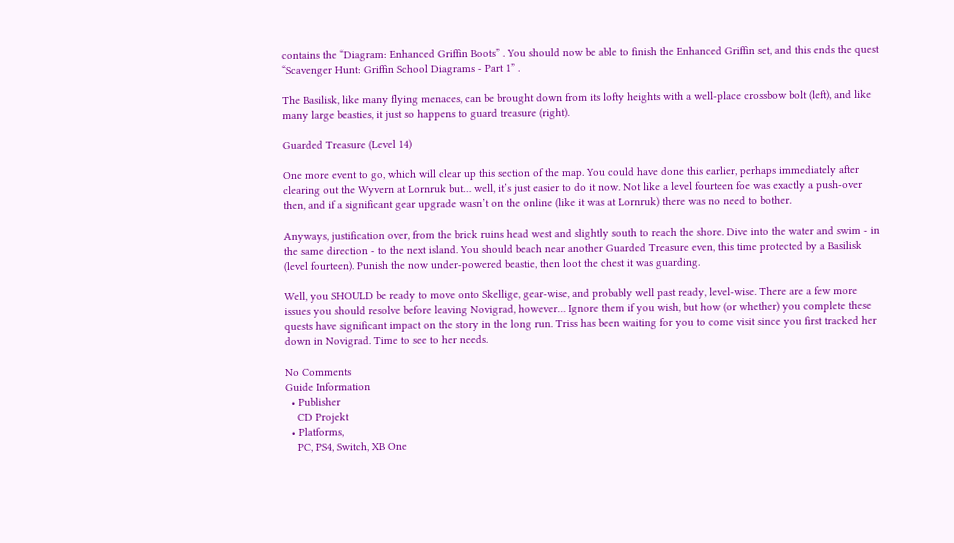contains the “Diagram: Enhanced Griffin Boots” . You should now be able to finish the Enhanced Griffin set, and this ends the quest “Scavenger Hunt: Griffin School Diagrams - Part 1” .

The Basilisk, like many flying menaces, can be brought down from its lofty heights with a well-place crossbow bolt (left), and like many large beasties, it just so happens to guard treasure (right).

Guarded Treasure (Level 14)

One more event to go, which will clear up this section of the map. You could have done this earlier, perhaps immediately after clearing out the Wyvern at Lornruk but… well, it’s just easier to do it now. Not like a level fourteen foe was exactly a push-over then, and if a significant gear upgrade wasn’t on the online (like it was at Lornruk) there was no need to bother.

Anyways, justification over, from the brick ruins head west and slightly south to reach the shore. Dive into the water and swim - in the same direction - to the next island. You should beach near another Guarded Treasure even, this time protected by a Basilisk (level fourteen). Punish the now under-powered beastie, then loot the chest it was guarding.

Well, you SHOULD be ready to move onto Skellige, gear-wise, and probably well past ready, level-wise. There are a few more issues you should resolve before leaving Novigrad, however… Ignore them if you wish, but how (or whether) you complete these quests have significant impact on the story in the long run. Triss has been waiting for you to come visit since you first tracked her down in Novigrad. Time to see to her needs.

No Comments
Guide Information
  • Publisher
    CD Projekt
  • Platforms,
    PC, PS4, Switch, XB One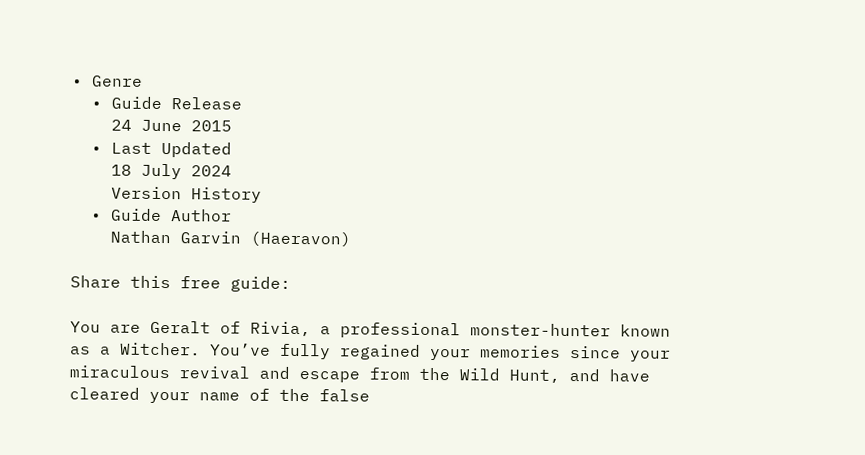• Genre
  • Guide Release
    24 June 2015
  • Last Updated
    18 July 2024
    Version History
  • Guide Author
    Nathan Garvin (Haeravon)

Share this free guide:

You are Geralt of Rivia, a professional monster-hunter known as a Witcher. You’ve fully regained your memories since your miraculous revival and escape from the Wild Hunt, and have cleared your name of the false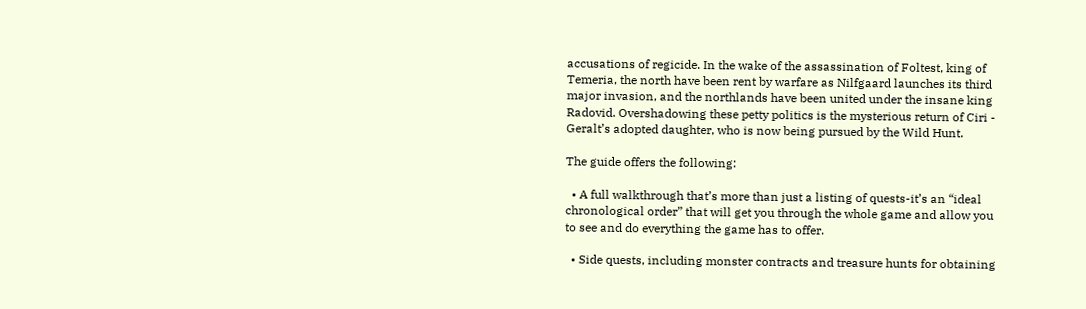accusations of regicide. In the wake of the assassination of Foltest, king of Temeria, the north have been rent by warfare as Nilfgaard launches its third major invasion, and the northlands have been united under the insane king Radovid. Overshadowing these petty politics is the mysterious return of Ciri - Geralt’s adopted daughter, who is now being pursued by the Wild Hunt.

The guide offers the following:

  • A full walkthrough that’s more than just a listing of quests-it’s an “ideal chronological order” that will get you through the whole game and allow you to see and do everything the game has to offer.

  • Side quests, including monster contracts and treasure hunts for obtaining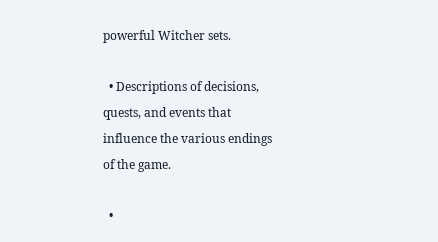powerful Witcher sets.

  • Descriptions of decisions, quests, and events that influence the various endings of the game.

  •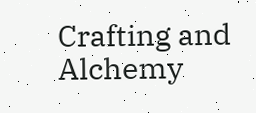Crafting and Alchemy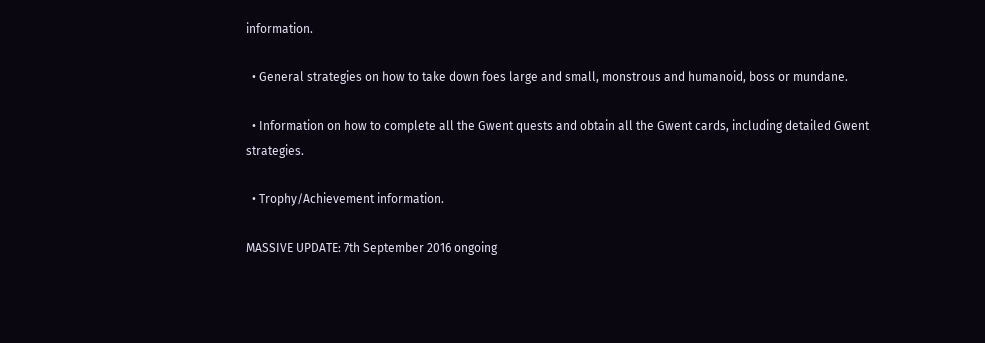information.

  • General strategies on how to take down foes large and small, monstrous and humanoid, boss or mundane.

  • Information on how to complete all the Gwent quests and obtain all the Gwent cards, including detailed Gwent strategies.

  • Trophy/Achievement information.

MASSIVE UPDATE: 7th September 2016 ongoing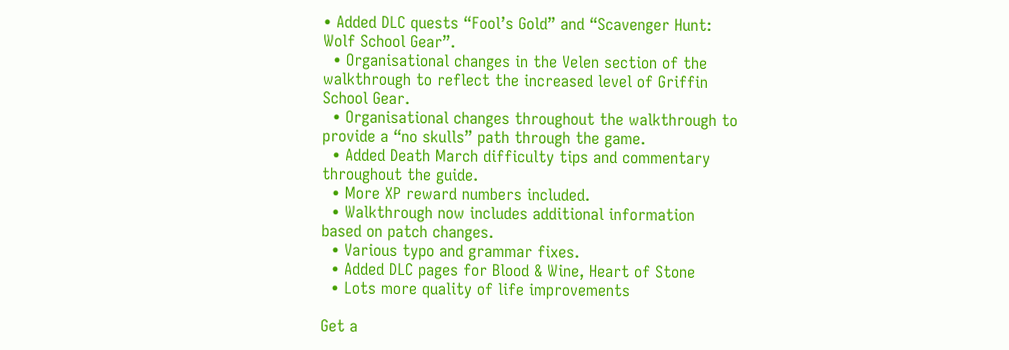• Added DLC quests “Fool’s Gold” and “Scavenger Hunt: Wolf School Gear”.
  • Organisational changes in the Velen section of the walkthrough to reflect the increased level of Griffin School Gear.
  • Organisational changes throughout the walkthrough to provide a “no skulls” path through the game.
  • Added Death March difficulty tips and commentary throughout the guide.
  • More XP reward numbers included.
  • Walkthrough now includes additional information based on patch changes.
  • Various typo and grammar fixes.
  • Added DLC pages for Blood & Wine, Heart of Stone
  • Lots more quality of life improvements

Get a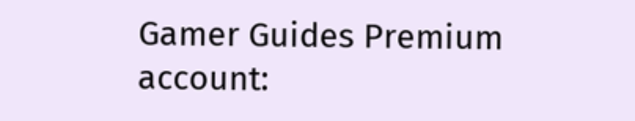Gamer Guides Premium account: